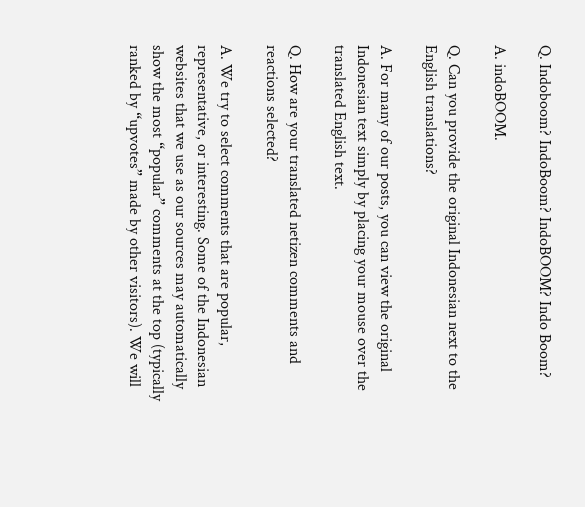Q. Indoboom? IndoBoom? IndoBOOM? Indo Boom?

A. indoBOOM.

Q. Can you provide the original Indonesian next to the English translations?

A. For many of our posts, you can view the original Indonesian text simply by placing your mouse over the translated English text.

Q. How are your translated netizen comments and reactions selected?

A. We try to select comments that are popular, representative, or interesting. Some of the Indonesian websites that we use as our sources may automatically show the most “popular” comments at the top (typically ranked by “upvotes” made by other visitors). We will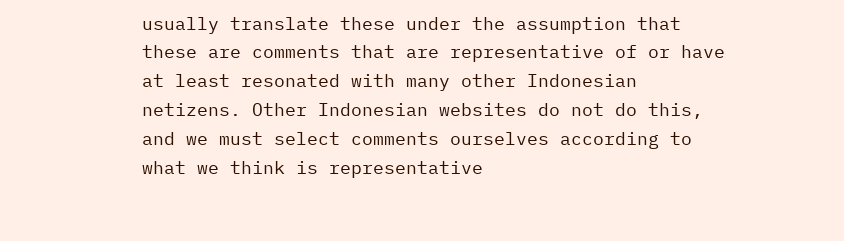usually translate these under the assumption that these are comments that are representative of or have at least resonated with many other Indonesian netizens. Other Indonesian websites do not do this, and we must select comments ourselves according to what we think is representative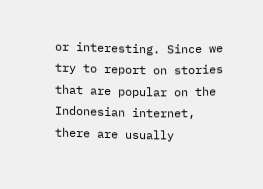or interesting. Since we try to report on stories that are popular on the Indonesian internet, there are usually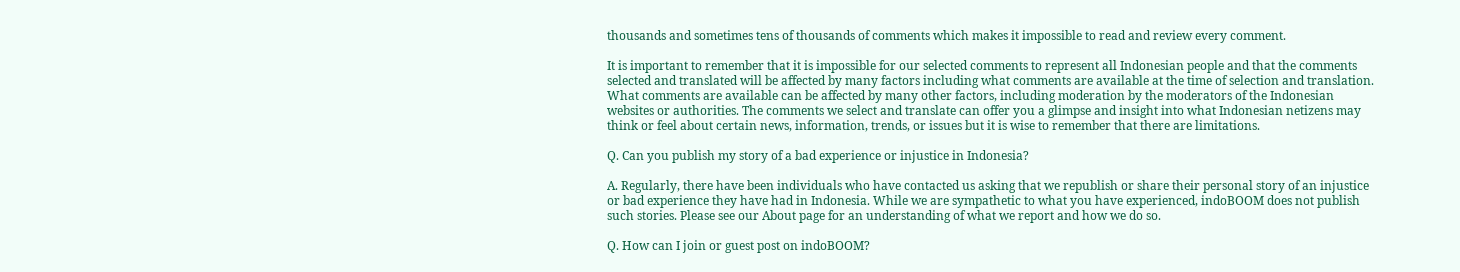thousands and sometimes tens of thousands of comments which makes it impossible to read and review every comment.

It is important to remember that it is impossible for our selected comments to represent all Indonesian people and that the comments selected and translated will be affected by many factors including what comments are available at the time of selection and translation. What comments are available can be affected by many other factors, including moderation by the moderators of the Indonesian websites or authorities. The comments we select and translate can offer you a glimpse and insight into what Indonesian netizens may think or feel about certain news, information, trends, or issues but it is wise to remember that there are limitations.

Q. Can you publish my story of a bad experience or injustice in Indonesia?

A. Regularly, there have been individuals who have contacted us asking that we republish or share their personal story of an injustice or bad experience they have had in Indonesia. While we are sympathetic to what you have experienced, indoBOOM does not publish such stories. Please see our About page for an understanding of what we report and how we do so.

Q. How can I join or guest post on indoBOOM?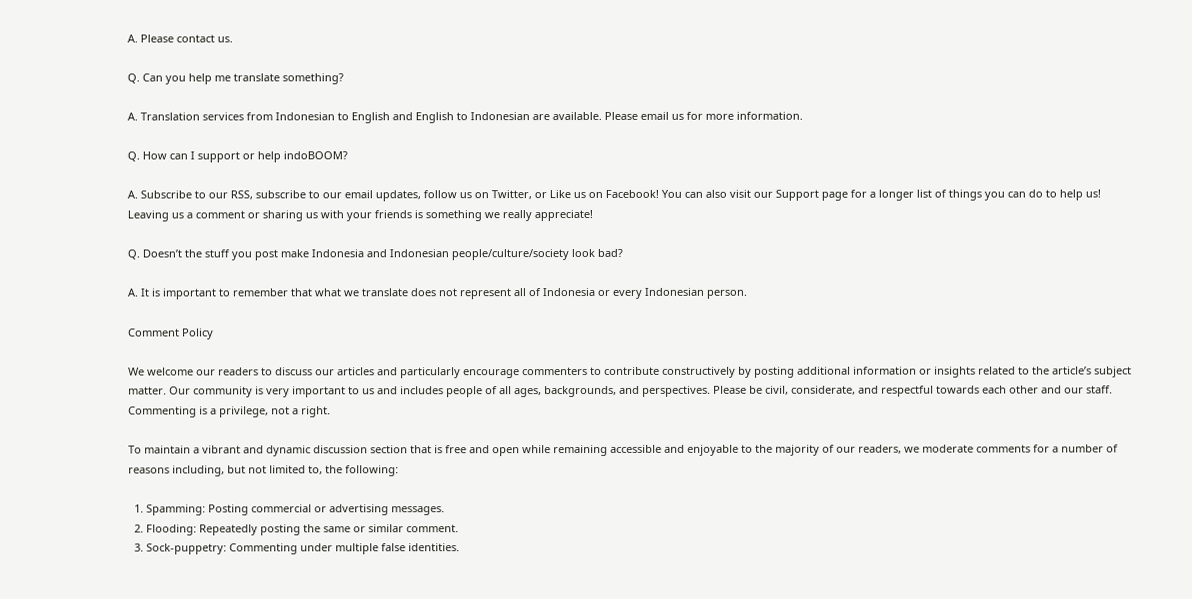A. Please contact us.

Q. Can you help me translate something?

A. Translation services from Indonesian to English and English to Indonesian are available. Please email us for more information.

Q. How can I support or help indoBOOM?

A. Subscribe to our RSS, subscribe to our email updates, follow us on Twitter, or Like us on Facebook! You can also visit our Support page for a longer list of things you can do to help us! Leaving us a comment or sharing us with your friends is something we really appreciate!

Q. Doesn’t the stuff you post make Indonesia and Indonesian people/culture/society look bad?

A. It is important to remember that what we translate does not represent all of Indonesia or every Indonesian person.

Comment Policy

We welcome our readers to discuss our articles and particularly encourage commenters to contribute constructively by posting additional information or insights related to the article’s subject matter. Our community is very important to us and includes people of all ages, backgrounds, and perspectives. Please be civil, considerate, and respectful towards each other and our staff. Commenting is a privilege, not a right.

To maintain a vibrant and dynamic discussion section that is free and open while remaining accessible and enjoyable to the majority of our readers, we moderate comments for a number of reasons including, but not limited to, the following:

  1. Spamming: Posting commercial or advertising messages.
  2. Flooding: Repeatedly posting the same or similar comment.
  3. Sock-puppetry: Commenting under multiple false identities.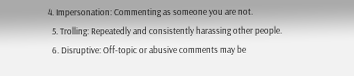4. Impersonation: Commenting as someone you are not.
  5. Trolling: Repeatedly and consistently harassing other people.
  6. Disruptive: Off-topic or abusive comments may be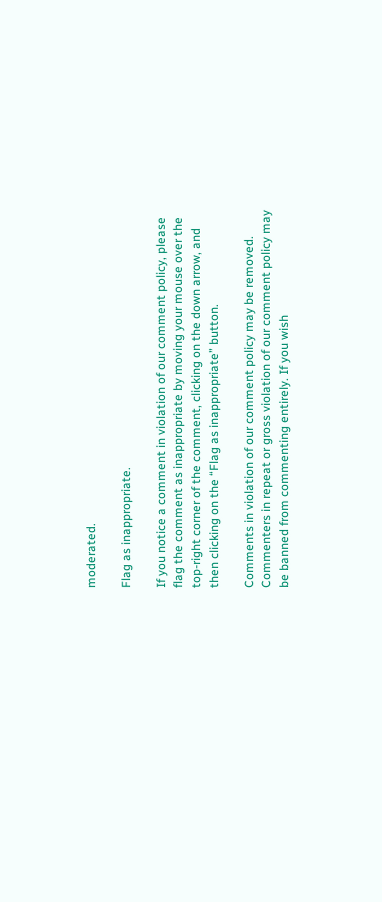moderated.

Flag as inappropriate.

If you notice a comment in violation of our comment policy, please flag the comment as inappropriate by moving your mouse over the top-right corner of the comment, clicking on the down arrow, and then clicking on the “Flag as inappropriate” button.

Comments in violation of our comment policy may be removed. Commenters in repeat or gross violation of our comment policy may be banned from commenting entirely. If you wish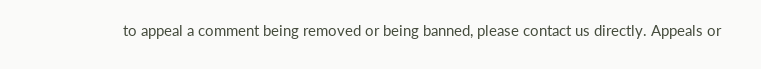to appeal a comment being removed or being banned, please contact us directly. Appeals or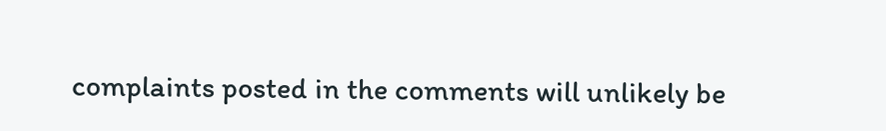complaints posted in the comments will unlikely be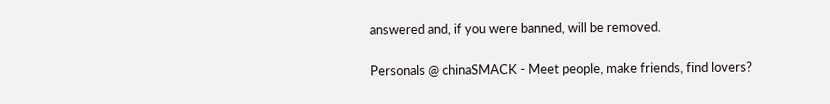answered and, if you were banned, will be removed.

Personals @ chinaSMACK - Meet people, make friends, find lovers?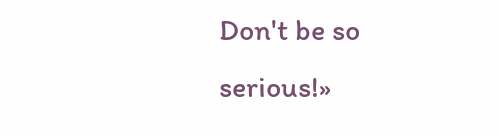Don't be so serious!»